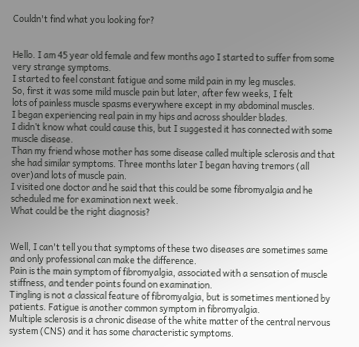Couldn't find what you looking for?


Hello. I am 45 year old female and few months ago I started to suffer from some very strange symptoms.
I started to feel constant fatigue and some mild pain in my leg muscles.
So, first it was some mild muscle pain but later, after few weeks, I felt
lots of painless muscle spasms everywhere except in my abdominal muscles.
I began experiencing real pain in my hips and across shoulder blades.
I didn’t know what could cause this, but I suggested it has connected with some muscle disease.
Than my friend whose mother has some disease called multiple sclerosis and that she had similar symptoms. Three months later I began having tremors (all over)and lots of muscle pain.
I visited one doctor and he said that this could be some fibromyalgia and he scheduled me for examination next week.
What could be the right diagnosis?


Well, I can't tell you that symptoms of these two diseases are sometimes same and only professional can make the difference.
Pain is the main symptom of fibromyalgia, associated with a sensation of muscle stiffness, and tender points found on examination.
Tingling is not a classical feature of fibromyalgia, but is sometimes mentioned by patients. Fatigue is another common symptom in fibromyalgia.
Multiple sclerosis is a chronic disease of the white matter of the central nervous system (CNS) and it has some characteristic symptoms.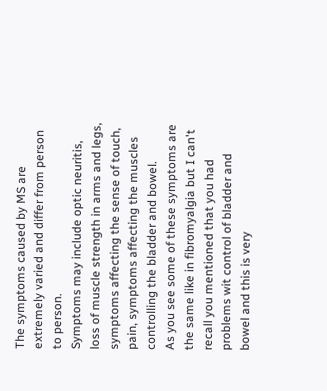The symptoms caused by MS are extremely varied and differ from person to person.
Symptoms may include optic neuritis, loss of muscle strength in arms and legs, symptoms affecting the sense of touch, pain, symptoms affecting the muscles controlling the bladder and bowel.
As you see some of these symptoms are the same like in fibromyalgia but I can't recall you mentioned that you had problems wit control of bladder and bowel and this is very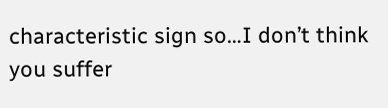characteristic sign so…I don’t think you suffer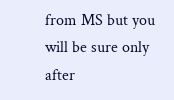from MS but you will be sure only after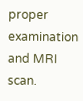proper examination and MRI scan.